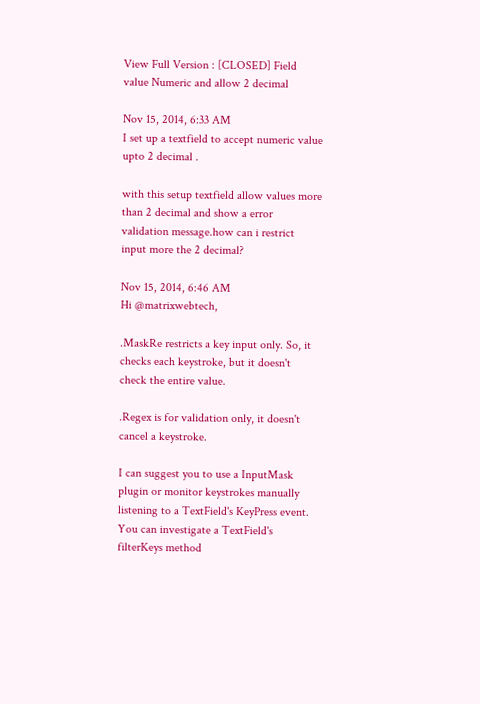View Full Version : [CLOSED] Field value Numeric and allow 2 decimal

Nov 15, 2014, 6:33 AM
I set up a textfield to accept numeric value upto 2 decimal .

with this setup textfield allow values more than 2 decimal and show a error validation message.how can i restrict input more the 2 decimal?

Nov 15, 2014, 6:46 AM
Hi @matrixwebtech,

.MaskRe restricts a key input only. So, it checks each keystroke, but it doesn't check the entire value.

.Regex is for validation only, it doesn't cancel a keystroke.

I can suggest you to use a InputMask plugin or monitor keystrokes manually listening to a TextField's KeyPress event. You can investigate a TextField's filterKeys method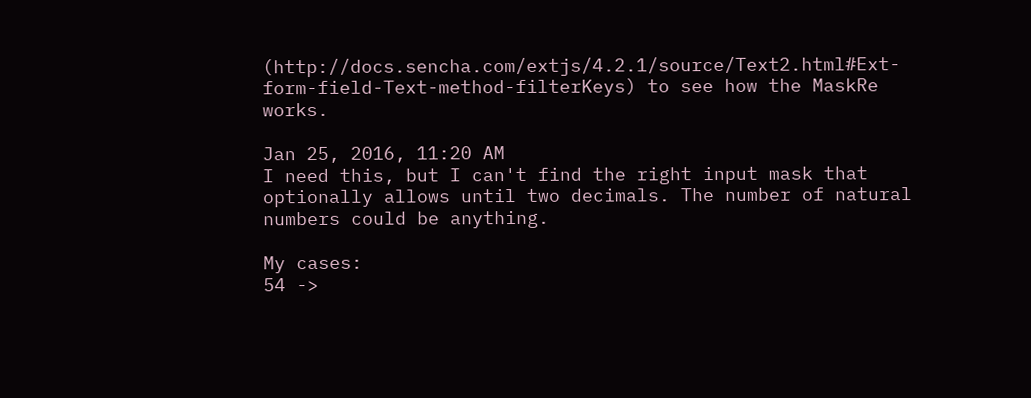(http://docs.sencha.com/extjs/4.2.1/source/Text2.html#Ext-form-field-Text-method-filterKeys) to see how the MaskRe works.

Jan 25, 2016, 11:20 AM
I need this, but I can't find the right input mask that optionally allows until two decimals. The number of natural numbers could be anything.

My cases:
54 ->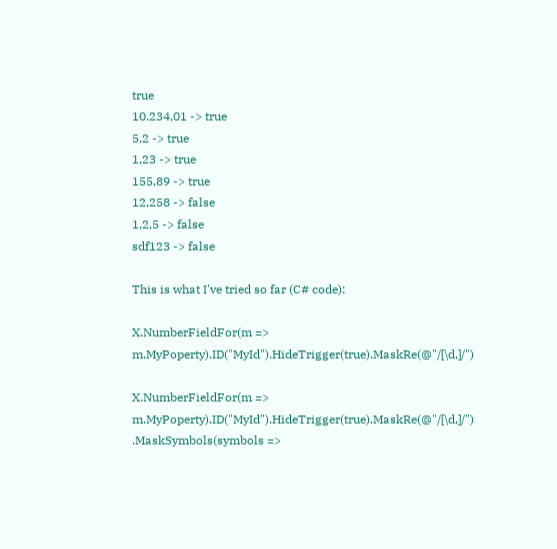true
10.234,01 -> true
5,2 -> true
1,23 -> true
155,89 -> true
12,258 -> false
1,2,5 -> false
sdf123 -> false

This is what I've tried so far (C# code):

X.NumberFieldFor(m => m.MyPoperty).ID("MyId").HideTrigger(true).MaskRe(@"/[\d,]/")

X.NumberFieldFor(m => m.MyPoperty).ID("MyId").HideTrigger(true).MaskRe(@"/[\d,]/")
.MaskSymbols(symbols =>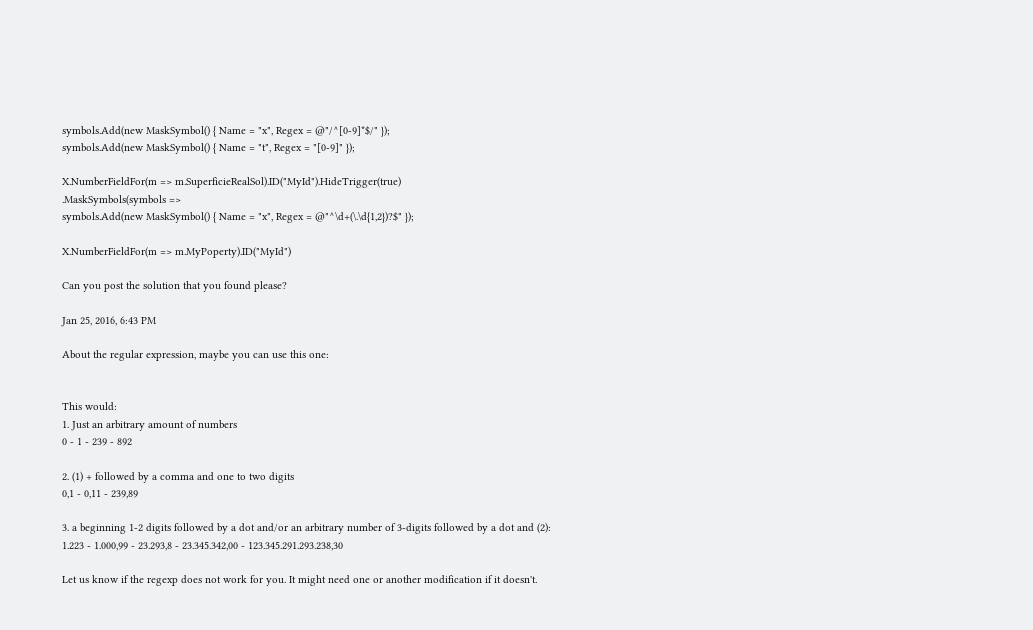symbols.Add(new MaskSymbol() { Name = "x", Regex = @"/^[0-9]*$/" });
symbols.Add(new MaskSymbol() { Name = "t", Regex = "[0-9]" });

X.NumberFieldFor(m => m.SuperficieRealSol).ID("MyId").HideTrigger(true)
.MaskSymbols(symbols =>
symbols.Add(new MaskSymbol() { Name = "x", Regex = @"^\d+(\.\d{1,2})?$" });

X.NumberFieldFor(m => m.MyPoperty).ID("MyId")

Can you post the solution that you found please?

Jan 25, 2016, 6:43 PM

About the regular expression, maybe you can use this one:


This would:
1. Just an arbitrary amount of numbers
0 - 1 - 239 - 892

2. (1) + followed by a comma and one to two digits
0,1 - 0,11 - 239,89

3. a beginning 1-2 digits followed by a dot and/or an arbitrary number of 3-digits followed by a dot and (2):
1.223 - 1.000,99 - 23.293,8 - 23.345.342,00 - 123.345.291.293.238,30

Let us know if the regexp does not work for you. It might need one or another modification if it doesn't.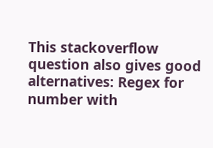This stackoverflow question also gives good alternatives: Regex for number with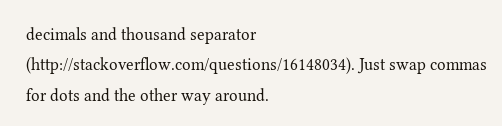decimals and thousand separator (http://stackoverflow.com/questions/16148034). Just swap commas for dots and the other way around.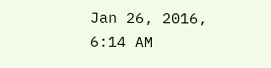Jan 26, 2016, 6:14 AM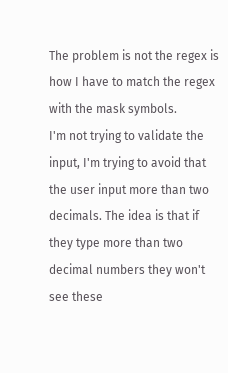The problem is not the regex is how I have to match the regex with the mask symbols.
I'm not trying to validate the input, I'm trying to avoid that the user input more than two decimals. The idea is that if they type more than two decimal numbers they won't see these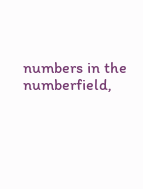numbers in the numberfield,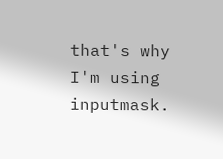that's why I'm using inputmask.